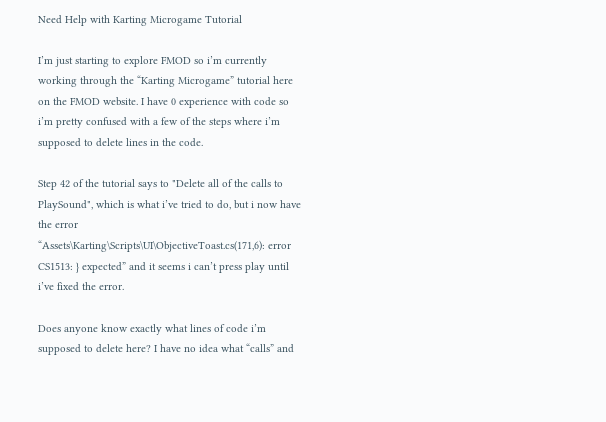Need Help with Karting Microgame Tutorial

I’m just starting to explore FMOD so i’m currently working through the “Karting Microgame” tutorial here on the FMOD website. I have 0 experience with code so i’m pretty confused with a few of the steps where i’m supposed to delete lines in the code.

Step 42 of the tutorial says to "Delete all of the calls to PlaySound", which is what i’ve tried to do, but i now have the error “Assets\Karting\Scripts\UI\ObjectiveToast.cs(171,6): error CS1513: } expected” and it seems i can’t press play until i’ve fixed the error.

Does anyone know exactly what lines of code i’m supposed to delete here? I have no idea what “calls” and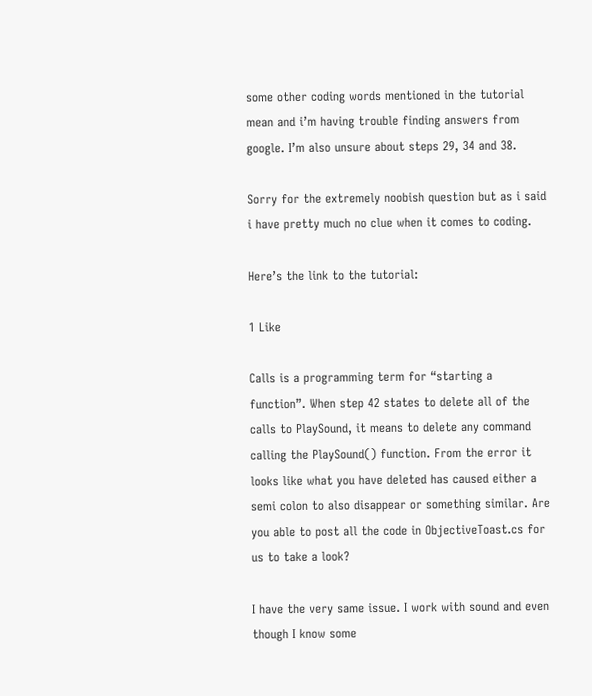some other coding words mentioned in the tutorial mean and i’m having trouble finding answers from google. I’m also unsure about steps 29, 34 and 38.

Sorry for the extremely noobish question but as i said i have pretty much no clue when it comes to coding.

Here’s the link to the tutorial:

1 Like

Calls is a programming term for “starting a function”. When step 42 states to delete all of the calls to PlaySound, it means to delete any command calling the PlaySound() function. From the error it looks like what you have deleted has caused either a semi colon to also disappear or something similar. Are you able to post all the code in ObjectiveToast.cs for us to take a look?

I have the very same issue. I work with sound and even though I know some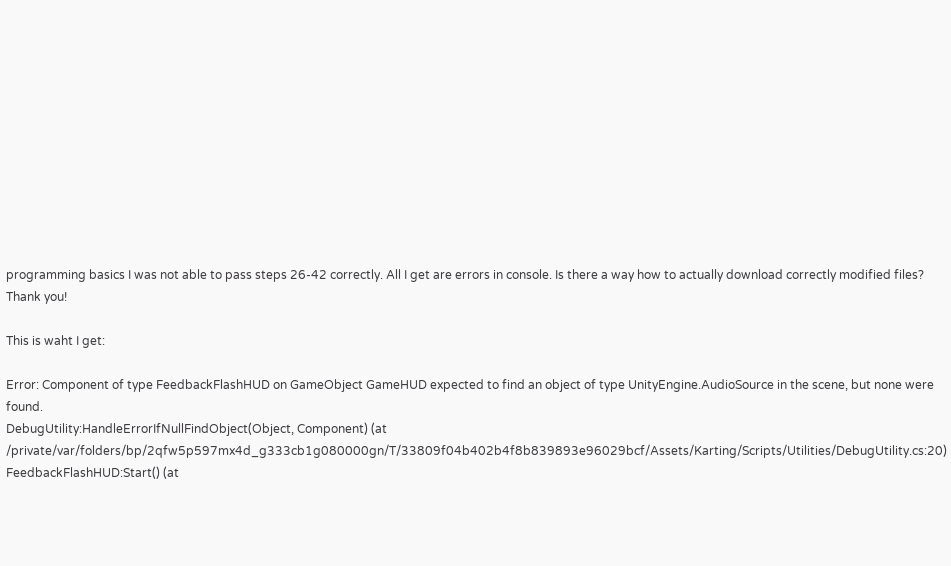programming basics I was not able to pass steps 26-42 correctly. All I get are errors in console. Is there a way how to actually download correctly modified files? Thank you!

This is waht I get:

Error: Component of type FeedbackFlashHUD on GameObject GameHUD expected to find an object of type UnityEngine.AudioSource in the scene, but none were found.
DebugUtility:HandleErrorIfNullFindObject(Object, Component) (at /private/var/folders/bp/2qfw5p597mx4d_g333cb1g080000gn/T/33809f04b402b4f8b839893e96029bcf/Assets/Karting/Scripts/Utilities/DebugUtility.cs:20)
FeedbackFlashHUD:Start() (at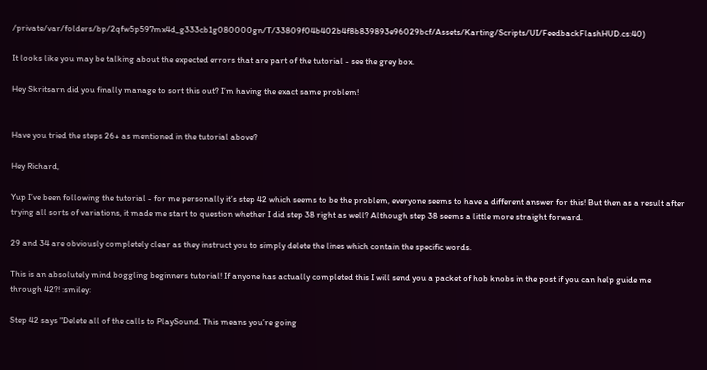/private/var/folders/bp/2qfw5p597mx4d_g333cb1g080000gn/T/33809f04b402b4f8b839893e96029bcf/Assets/Karting/Scripts/UI/FeedbackFlashHUD.cs:40)

It looks like you may be talking about the expected errors that are part of the tutorial - see the grey box.

Hey Skritsarn did you finally manage to sort this out? I’m having the exact same problem!


Have you tried the steps 26+ as mentioned in the tutorial above?

Hey Richard,

Yup I’ve been following the tutorial - for me personally it’s step 42 which seems to be the problem, everyone seems to have a different answer for this! But then as a result after trying all sorts of variations, it made me start to question whether I did step 38 right as well? Although step 38 seems a little more straight forward.

29 and 34 are obviously completely clear as they instruct you to simply delete the lines which contain the specific words.

This is an absolutely mind boggling beginners tutorial! If anyone has actually completed this I will send you a packet of hob knobs in the post if you can help guide me through 42?! :smiley:

Step 42 says "Delete all of the calls to PlaySound. This means you’re going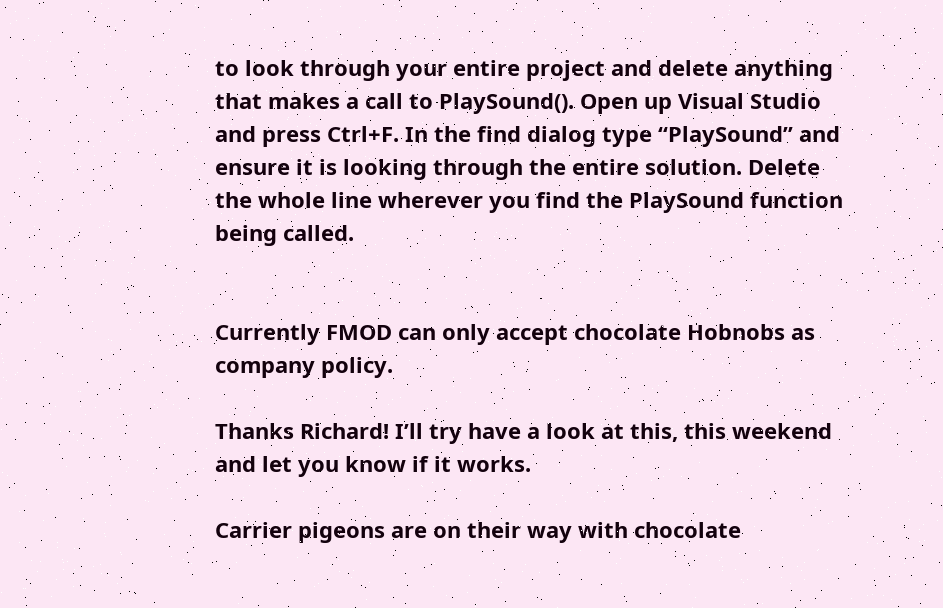to look through your entire project and delete anything that makes a call to PlaySound(). Open up Visual Studio and press Ctrl+F. In the find dialog type “PlaySound” and ensure it is looking through the entire solution. Delete the whole line wherever you find the PlaySound function being called.


Currently FMOD can only accept chocolate Hobnobs as company policy.

Thanks Richard! I’ll try have a look at this, this weekend and let you know if it works.

Carrier pigeons are on their way with chocolate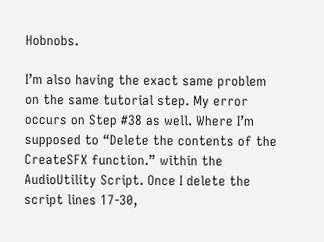Hobnobs.

I’m also having the exact same problem on the same tutorial step. My error occurs on Step #38 as well. Where I’m supposed to “Delete the contents of the CreateSFX function.” within the AudioUtility Script. Once I delete the script lines 17-30,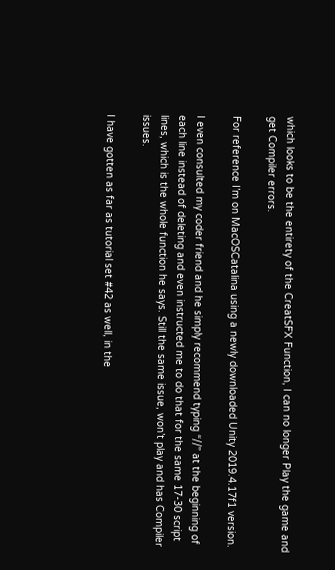which looks to be the entirety of the CreatSFX Function, I can no longer Play the game and get Compiler errors.

For reference I’m on MacOSCatalina using a newly downloaded Unity 2019.4.17f1 version.

I even consulted my coder friend and he simply recommend typing “//” at the beginning of each line instead of deleting and even instructed me to do that for the same 17-30 script lines, which is the whole function he says. Still the same issue, won’t play and has Compiler issues.

I have gotten as far as tutorial set #42 as well, in the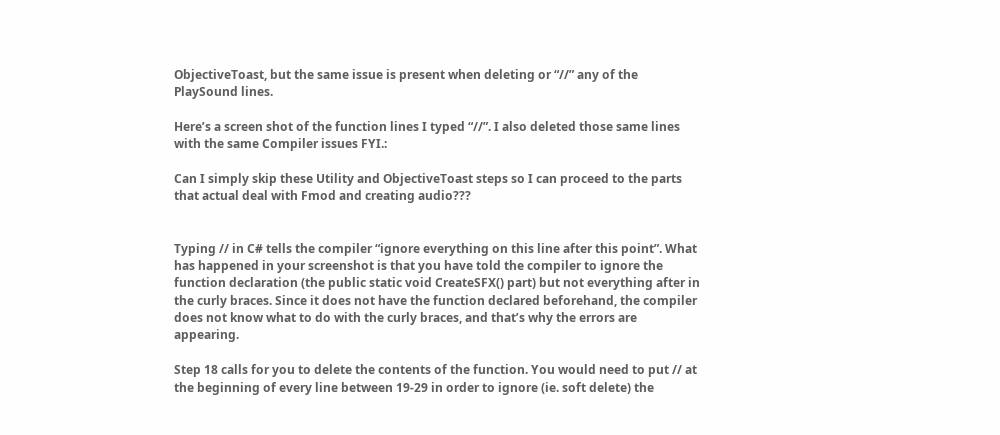ObjectiveToast, but the same issue is present when deleting or “//” any of the PlaySound lines.

Here’s a screen shot of the function lines I typed “//”. I also deleted those same lines with the same Compiler issues FYI.:

Can I simply skip these Utility and ObjectiveToast steps so I can proceed to the parts that actual deal with Fmod and creating audio???


Typing // in C# tells the compiler “ignore everything on this line after this point”. What has happened in your screenshot is that you have told the compiler to ignore the function declaration (the public static void CreateSFX() part) but not everything after in the curly braces. Since it does not have the function declared beforehand, the compiler does not know what to do with the curly braces, and that’s why the errors are appearing.

Step 18 calls for you to delete the contents of the function. You would need to put // at the beginning of every line between 19-29 in order to ignore (ie. soft delete) the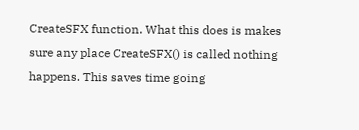CreateSFX function. What this does is makes sure any place CreateSFX() is called nothing happens. This saves time going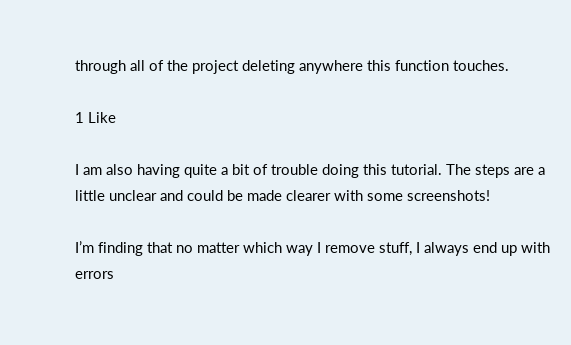through all of the project deleting anywhere this function touches.

1 Like

I am also having quite a bit of trouble doing this tutorial. The steps are a little unclear and could be made clearer with some screenshots!

I’m finding that no matter which way I remove stuff, I always end up with errors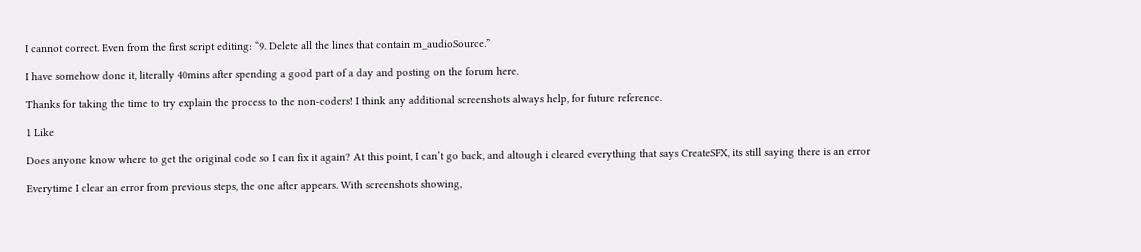I cannot correct. Even from the first script editing: “9. Delete all the lines that contain m_audioSource.”

I have somehow done it, literally 40mins after spending a good part of a day and posting on the forum here.

Thanks for taking the time to try explain the process to the non-coders! I think any additional screenshots always help, for future reference.

1 Like

Does anyone know where to get the original code so I can fix it again? At this point, I can’t go back, and altough i cleared everything that says CreateSFX, its still saying there is an error

Everytime I clear an error from previous steps, the one after appears. With screenshots showing,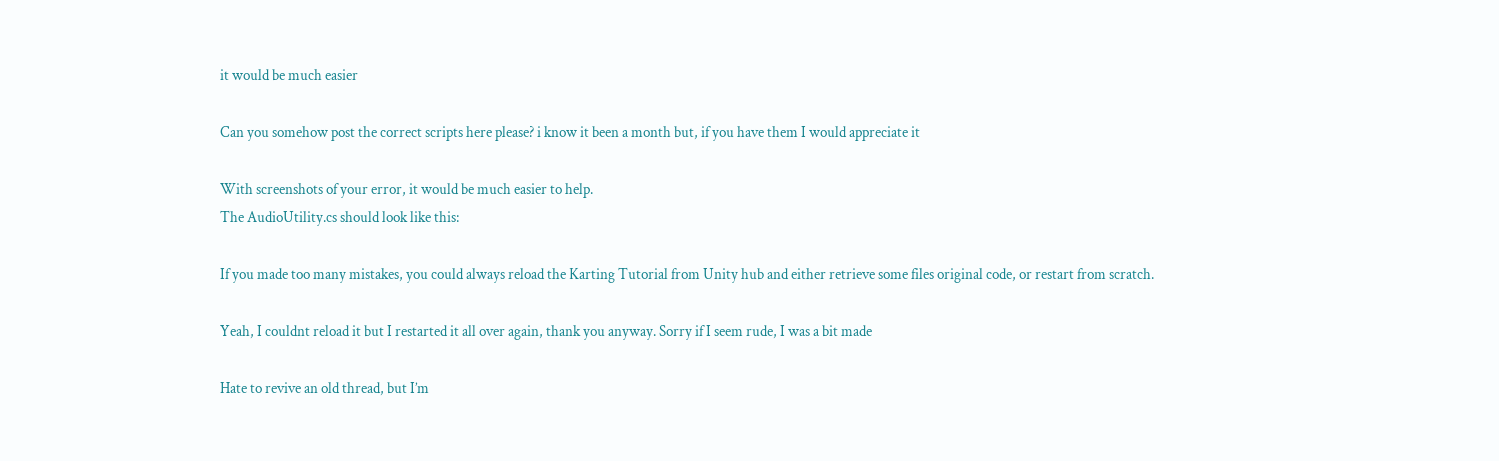it would be much easier

Can you somehow post the correct scripts here please? i know it been a month but, if you have them I would appreciate it

With screenshots of your error, it would be much easier to help.
The AudioUtility.cs should look like this:

If you made too many mistakes, you could always reload the Karting Tutorial from Unity hub and either retrieve some files original code, or restart from scratch.

Yeah, I couldnt reload it but I restarted it all over again, thank you anyway. Sorry if I seem rude, I was a bit made

Hate to revive an old thread, but I’m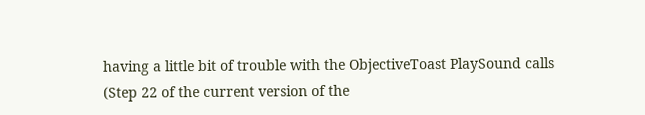having a little bit of trouble with the ObjectiveToast PlaySound calls (Step 22 of the current version of the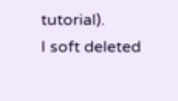tutorial).
I soft deleted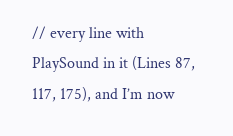// every line with PlaySound in it (Lines 87, 117, 175), and I’m now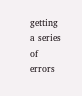getting a series of errors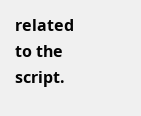related to the script.